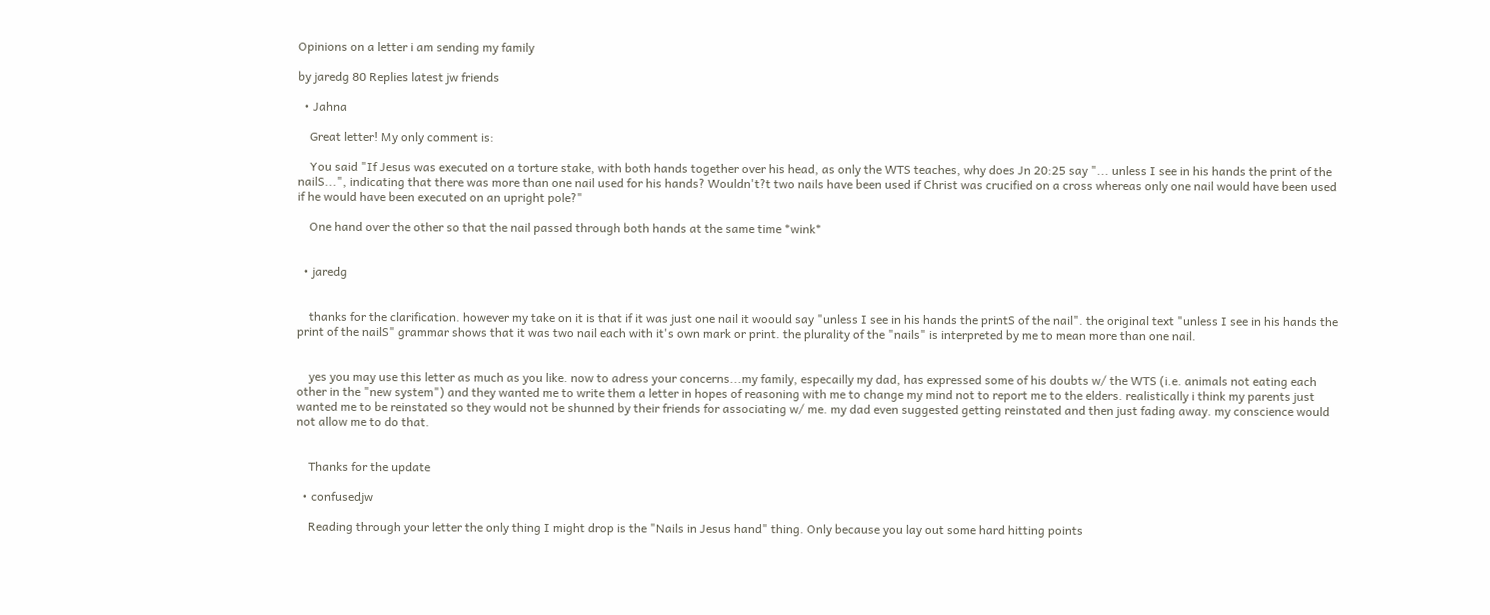Opinions on a letter i am sending my family

by jaredg 80 Replies latest jw friends

  • Jahna

    Great letter! My only comment is:

    You said "If Jesus was executed on a torture stake, with both hands together over his head, as only the WTS teaches, why does Jn 20:25 say "... unless I see in his hands the print of the nailS...", indicating that there was more than one nail used for his hands? Wouldn't?t two nails have been used if Christ was crucified on a cross whereas only one nail would have been used if he would have been executed on an upright pole?"

    One hand over the other so that the nail passed through both hands at the same time *wink*


  • jaredg


    thanks for the clarification. however my take on it is that if it was just one nail it woould say "unless I see in his hands the printS of the nail". the original text "unless I see in his hands the print of the nailS" grammar shows that it was two nail each with it's own mark or print. the plurality of the "nails" is interpreted by me to mean more than one nail.


    yes you may use this letter as much as you like. now to adress your concerns...my family, especailly my dad, has expressed some of his doubts w/ the WTS (i.e. animals not eating each other in the "new system") and they wanted me to write them a letter in hopes of reasoning with me to change my mind not to report me to the elders. realistically i think my parents just wanted me to be reinstated so they would not be shunned by their friends for associating w/ me. my dad even suggested getting reinstated and then just fading away. my conscience would not allow me to do that.


    Thanks for the update

  • confusedjw

    Reading through your letter the only thing I might drop is the "Nails in Jesus hand" thing. Only because you lay out some hard hitting points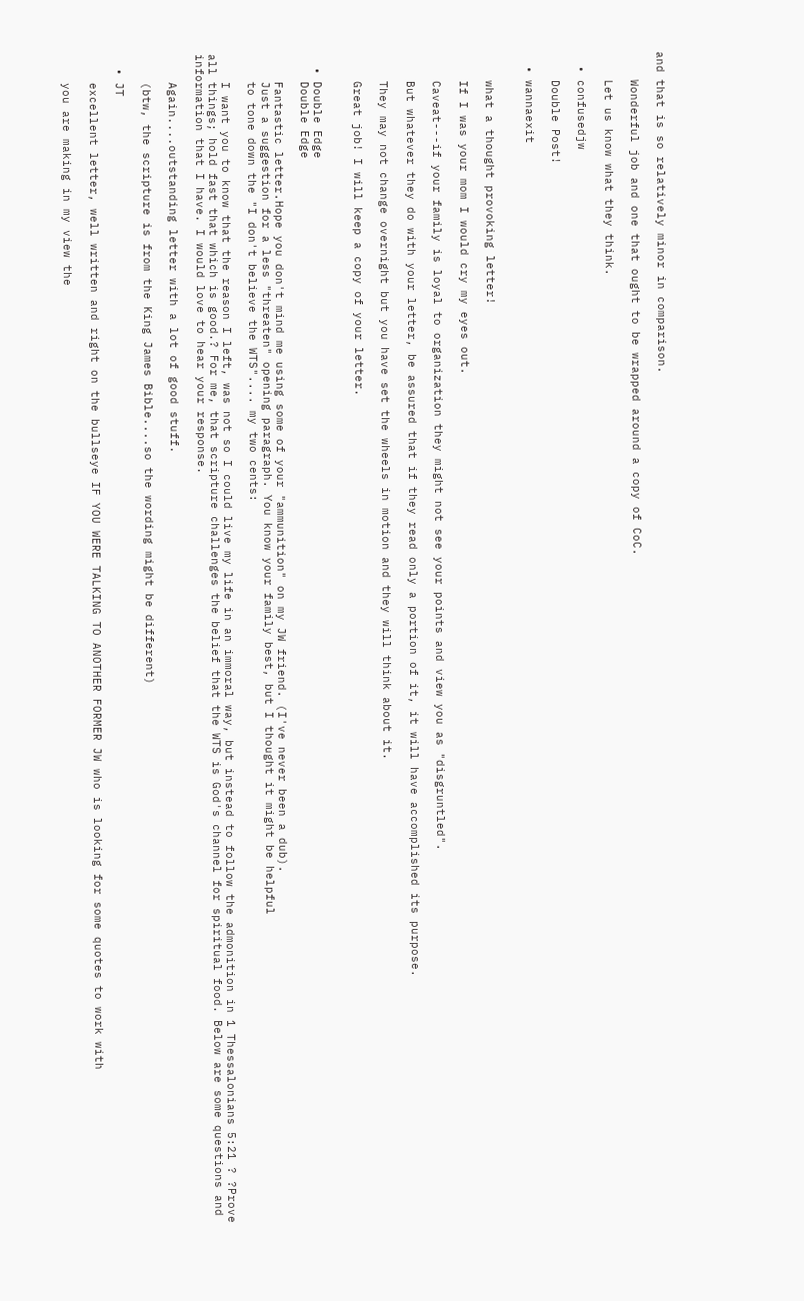and that is so relatively minor in comparison.

    Wonderful job and one that ought to be wrapped around a copy of CoC.

    Let us know what they think.

  • confusedjw

    Double Post!

  • wannaexit


    what a thought provoking letter!

    If I was your mom I would cry my eyes out.

    Caveat---if your family is loyal to organization they might not see your points and view you as "disgruntled".

    But whatever they do with your letter, be assured that if they read only a portion of it, it will have accomplished its purpose.

    They may not change overnight but you have set the wheels in motion and they will think about it.

    Great job! I will keep a copy of your letter.


  • Double Edge
    Double Edge

    Fantastic letter.Hope you don't mind me using some of your "ammunition" on my JW friend. (I've never been a dub).
    Just a suggestion for a less "threaten" opening paragraph. You know your family best, but I thought it might be helpful
    to tone down the "I don't believe the WTS".... my two cents:

    I want you to know that the reason I left, was not so I could live my life in an immoral way, but instead to follow the admonition in 1 Thessalonians 5:21 ? ?Prove all things; hold fast that which is good.? For me, that scripture challenges the belief that the WTS is God's channel for spiritual food. Below are some questions and information that I have. I would love to hear your response.

    Again....outstanding letter with a lot of good stuff.

    (btw, the scripture is from the King James Bible....so the wording might be different)

  • JT

    excellent letter, well written and right on the bullseye IF YOU WERE TALKING TO ANOTHER FORMER JW who is looking for some quotes to work with

    you are making in my view the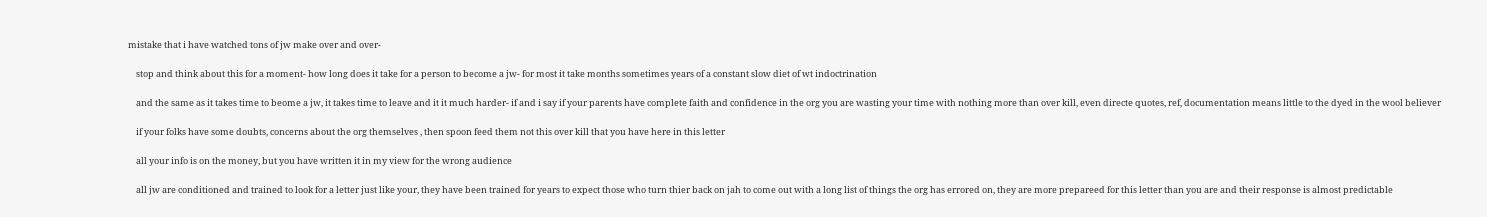mistake that i have watched tons of jw make over and over-

    stop and think about this for a moment- how long does it take for a person to become a jw- for most it take months sometimes years of a constant slow diet of wt indoctrination

    and the same as it takes time to beome a jw, it takes time to leave and it it much harder- if and i say if your parents have complete faith and confidence in the org you are wasting your time with nothing more than over kill, even directe quotes, ref, documentation means little to the dyed in the wool believer

    if your folks have some doubts, concerns about the org themselves , then spoon feed them not this over kill that you have here in this letter

    all your info is on the money, but you have written it in my view for the wrong audience

    all jw are conditioned and trained to look for a letter just like your, they have been trained for years to expect those who turn thier back on jah to come out with a long list of things the org has errored on, they are more prepareed for this letter than you are and their response is almost predictable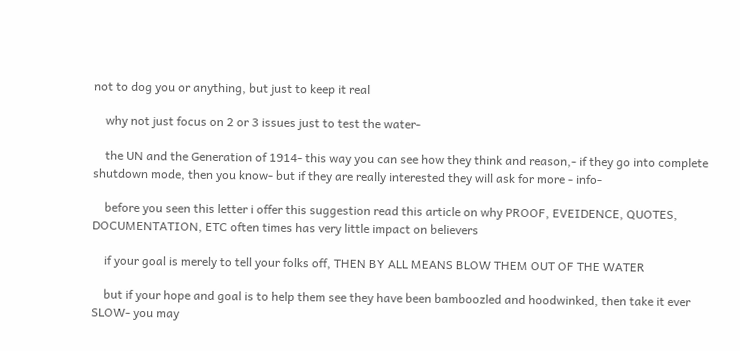not to dog you or anything, but just to keep it real

    why not just focus on 2 or 3 issues just to test the water-

    the UN and the Generation of 1914- this way you can see how they think and reason,- if they go into complete shutdown mode, then you know- but if they are really interested they will ask for more - info-

    before you seen this letter i offer this suggestion read this article on why PROOF, EVEIDENCE, QUOTES, DOCUMENTATION, ETC often times has very little impact on believers

    if your goal is merely to tell your folks off, THEN BY ALL MEANS BLOW THEM OUT OF THE WATER

    but if your hope and goal is to help them see they have been bamboozled and hoodwinked, then take it ever SLOW- you may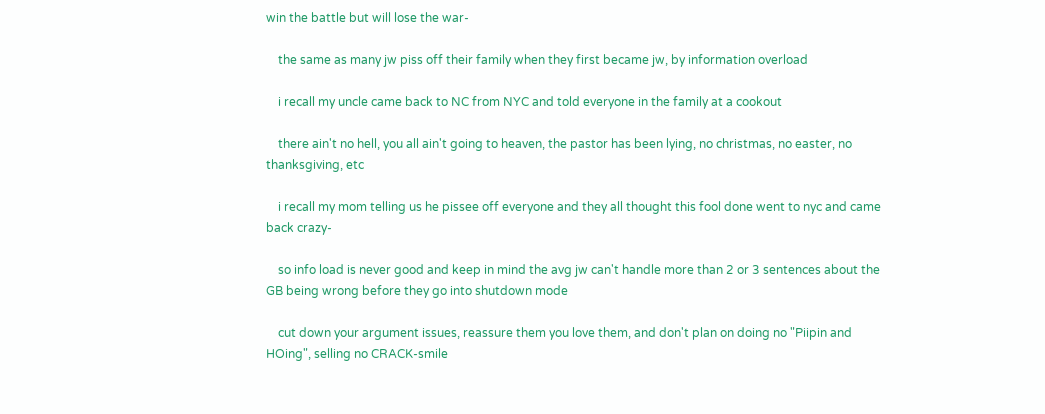win the battle but will lose the war-

    the same as many jw piss off their family when they first became jw, by information overload

    i recall my uncle came back to NC from NYC and told everyone in the family at a cookout

    there ain't no hell, you all ain't going to heaven, the pastor has been lying, no christmas, no easter, no thanksgiving, etc

    i recall my mom telling us he pissee off everyone and they all thought this fool done went to nyc and came back crazy-

    so info load is never good and keep in mind the avg jw can't handle more than 2 or 3 sentences about the GB being wrong before they go into shutdown mode

    cut down your argument issues, reassure them you love them, and don't plan on doing no "Piipin and HOing", selling no CRACK-smile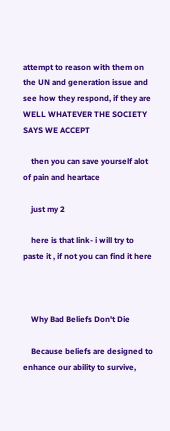attempt to reason with them on the UN and generation issue and see how they respond, if they are WELL WHATEVER THE SOCIETY SAYS WE ACCEPT

    then you can save yourself alot of pain and heartace

    just my 2

    here is that link- i will try to paste it , if not you can find it here



    Why Bad Beliefs Don't Die

    Because beliefs are designed to enhance our ability to survive,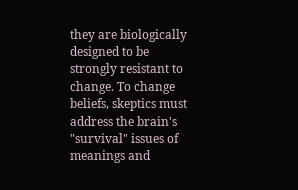they are biologically designed to be strongly resistant to change. To change beliefs, skeptics must address the brain's "survival" issues of meanings and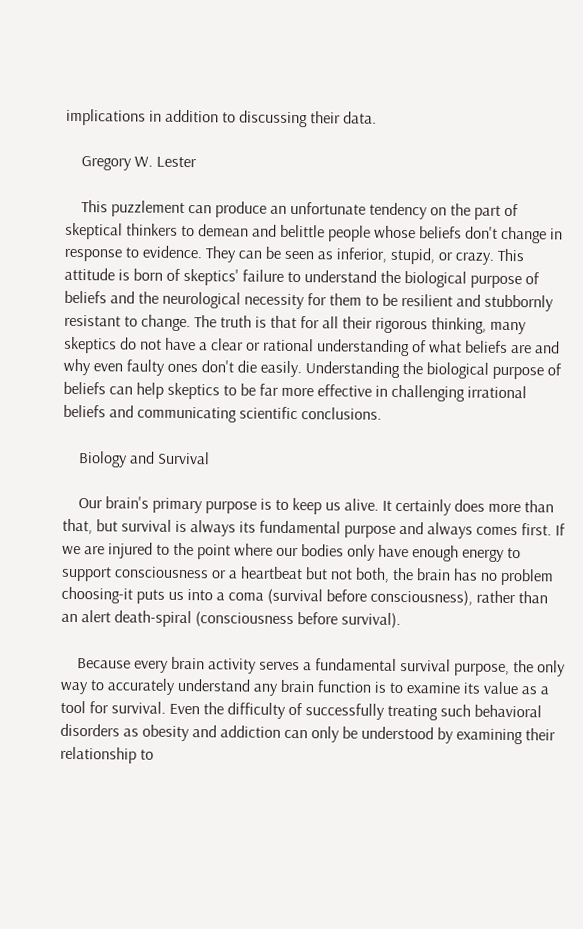implications in addition to discussing their data.

    Gregory W. Lester

    This puzzlement can produce an unfortunate tendency on the part of skeptical thinkers to demean and belittle people whose beliefs don't change in response to evidence. They can be seen as inferior, stupid, or crazy. This attitude is born of skeptics' failure to understand the biological purpose of beliefs and the neurological necessity for them to be resilient and stubbornly resistant to change. The truth is that for all their rigorous thinking, many skeptics do not have a clear or rational understanding of what beliefs are and why even faulty ones don't die easily. Understanding the biological purpose of beliefs can help skeptics to be far more effective in challenging irrational beliefs and communicating scientific conclusions.

    Biology and Survival

    Our brain's primary purpose is to keep us alive. It certainly does more than that, but survival is always its fundamental purpose and always comes first. If we are injured to the point where our bodies only have enough energy to support consciousness or a heartbeat but not both, the brain has no problem choosing-it puts us into a coma (survival before consciousness), rather than an alert death-spiral (consciousness before survival).

    Because every brain activity serves a fundamental survival purpose, the only way to accurately understand any brain function is to examine its value as a tool for survival. Even the difficulty of successfully treating such behavioral disorders as obesity and addiction can only be understood by examining their relationship to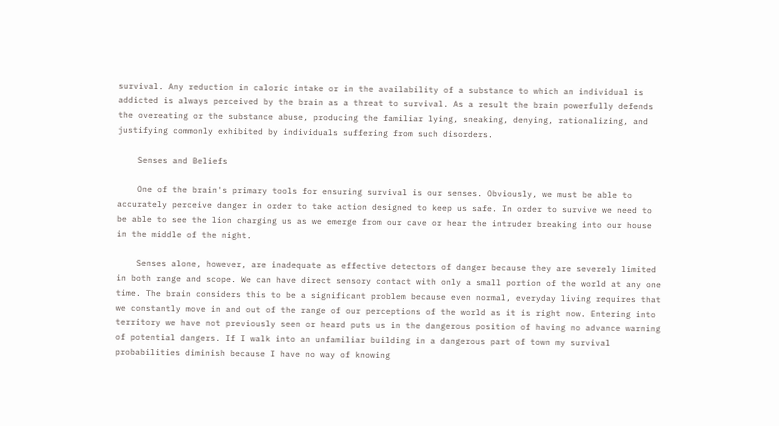survival. Any reduction in caloric intake or in the availability of a substance to which an individual is addicted is always perceived by the brain as a threat to survival. As a result the brain powerfully defends the overeating or the substance abuse, producing the familiar lying, sneaking, denying, rationalizing, and justifying commonly exhibited by individuals suffering from such disorders.

    Senses and Beliefs

    One of the brain's primary tools for ensuring survival is our senses. Obviously, we must be able to accurately perceive danger in order to take action designed to keep us safe. In order to survive we need to be able to see the lion charging us as we emerge from our cave or hear the intruder breaking into our house in the middle of the night.

    Senses alone, however, are inadequate as effective detectors of danger because they are severely limited in both range and scope. We can have direct sensory contact with only a small portion of the world at any one time. The brain considers this to be a significant problem because even normal, everyday living requires that we constantly move in and out of the range of our perceptions of the world as it is right now. Entering into territory we have not previously seen or heard puts us in the dangerous position of having no advance warning of potential dangers. If I walk into an unfamiliar building in a dangerous part of town my survival probabilities diminish because I have no way of knowing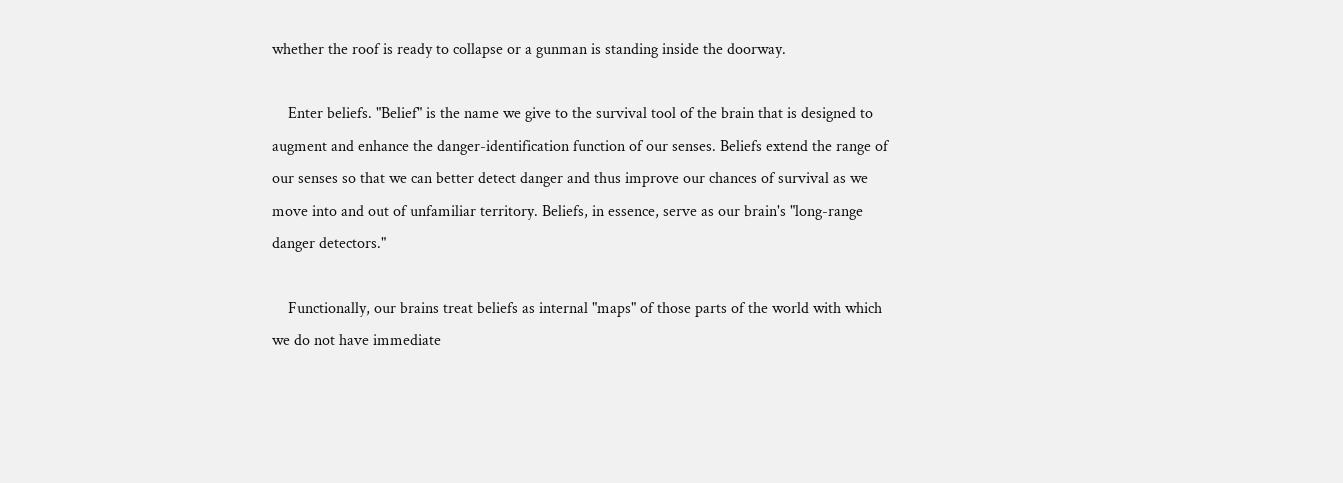whether the roof is ready to collapse or a gunman is standing inside the doorway.

    Enter beliefs. "Belief" is the name we give to the survival tool of the brain that is designed to augment and enhance the danger-identification function of our senses. Beliefs extend the range of our senses so that we can better detect danger and thus improve our chances of survival as we move into and out of unfamiliar territory. Beliefs, in essence, serve as our brain's "long-range danger detectors."

    Functionally, our brains treat beliefs as internal "maps" of those parts of the world with which we do not have immediate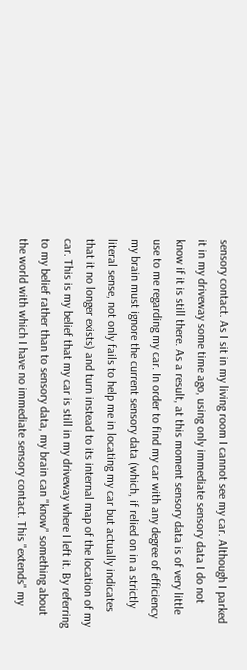sensory contact. As I sit in my living room I cannot see my car. Although I parked it in my driveway some time ago, using only immediate sensory data I do not know if it is still there. As a result, at this moment sensory data is of very little use to me regarding my car. In order to find my car with any degree of efficiency my brain must ignore the current sensory data (which, if relied on in a strictly literal sense, not only fails to help me in locating my car but actually indicates that it no longer exists) and turn instead to its internal map of the location of my car. This is my belief that my car is still in my driveway where I left it. By referring to my belief rather than to sensory data, my brain can "know" something about the world with which I have no immediate sensory contact. This "extends" my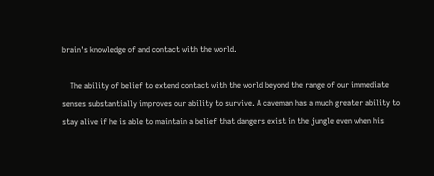brain's knowledge of and contact with the world.

    The ability of belief to extend contact with the world beyond the range of our immediate senses substantially improves our ability to survive. A caveman has a much greater ability to stay alive if he is able to maintain a belief that dangers exist in the jungle even when his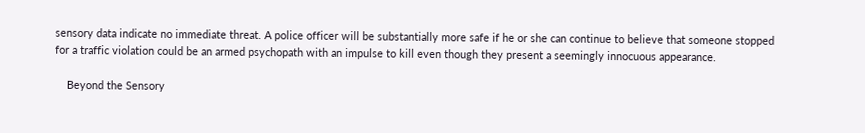sensory data indicate no immediate threat. A police officer will be substantially more safe if he or she can continue to believe that someone stopped for a traffic violation could be an armed psychopath with an impulse to kill even though they present a seemingly innocuous appearance.

    Beyond the Sensory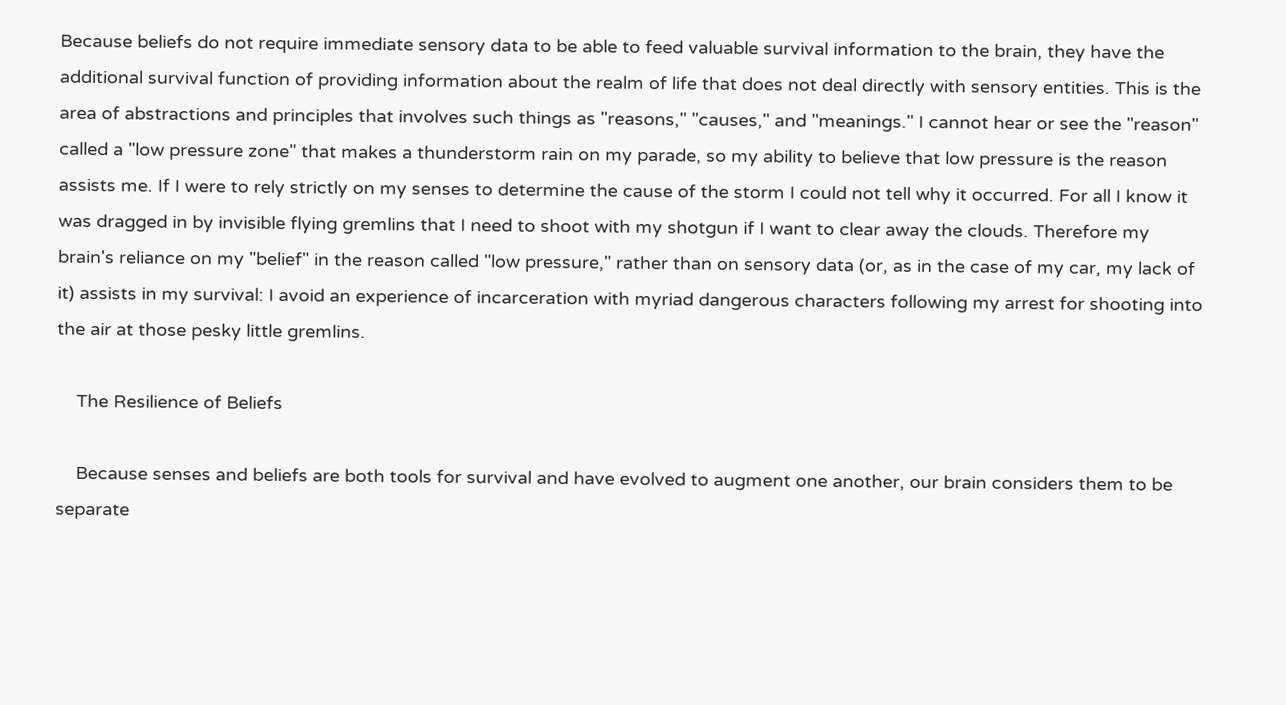Because beliefs do not require immediate sensory data to be able to feed valuable survival information to the brain, they have the additional survival function of providing information about the realm of life that does not deal directly with sensory entities. This is the area of abstractions and principles that involves such things as "reasons," "causes," and "meanings." I cannot hear or see the "reason" called a "low pressure zone" that makes a thunderstorm rain on my parade, so my ability to believe that low pressure is the reason assists me. If I were to rely strictly on my senses to determine the cause of the storm I could not tell why it occurred. For all I know it was dragged in by invisible flying gremlins that I need to shoot with my shotgun if I want to clear away the clouds. Therefore my brain's reliance on my "belief" in the reason called "low pressure," rather than on sensory data (or, as in the case of my car, my lack of it) assists in my survival: I avoid an experience of incarceration with myriad dangerous characters following my arrest for shooting into the air at those pesky little gremlins.

    The Resilience of Beliefs

    Because senses and beliefs are both tools for survival and have evolved to augment one another, our brain considers them to be separate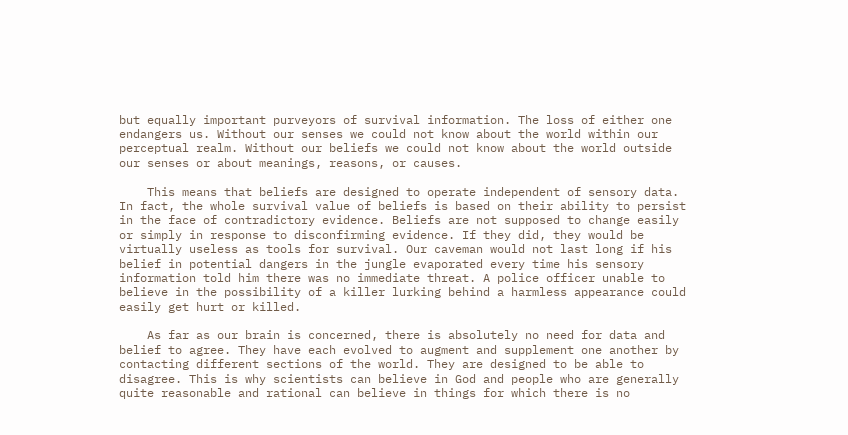but equally important purveyors of survival information. The loss of either one endangers us. Without our senses we could not know about the world within our perceptual realm. Without our beliefs we could not know about the world outside our senses or about meanings, reasons, or causes.

    This means that beliefs are designed to operate independent of sensory data. In fact, the whole survival value of beliefs is based on their ability to persist in the face of contradictory evidence. Beliefs are not supposed to change easily or simply in response to disconfirming evidence. If they did, they would be virtually useless as tools for survival. Our caveman would not last long if his belief in potential dangers in the jungle evaporated every time his sensory information told him there was no immediate threat. A police officer unable to believe in the possibility of a killer lurking behind a harmless appearance could easily get hurt or killed.

    As far as our brain is concerned, there is absolutely no need for data and belief to agree. They have each evolved to augment and supplement one another by contacting different sections of the world. They are designed to be able to disagree. This is why scientists can believe in God and people who are generally quite reasonable and rational can believe in things for which there is no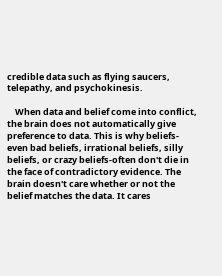credible data such as flying saucers, telepathy, and psychokinesis.

    When data and belief come into conflict, the brain does not automatically give preference to data. This is why beliefs-even bad beliefs, irrational beliefs, silly beliefs, or crazy beliefs-often don't die in the face of contradictory evidence. The brain doesn't care whether or not the belief matches the data. It cares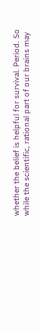whether the belief is helpful for survival. Period. So while the scientific, rational part of our brains may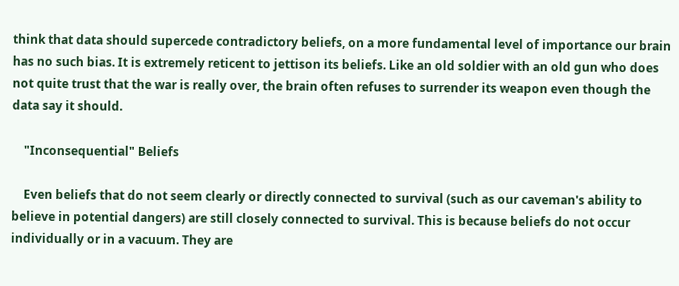think that data should supercede contradictory beliefs, on a more fundamental level of importance our brain has no such bias. It is extremely reticent to jettison its beliefs. Like an old soldier with an old gun who does not quite trust that the war is really over, the brain often refuses to surrender its weapon even though the data say it should.

    "Inconsequential" Beliefs

    Even beliefs that do not seem clearly or directly connected to survival (such as our caveman's ability to believe in potential dangers) are still closely connected to survival. This is because beliefs do not occur individually or in a vacuum. They are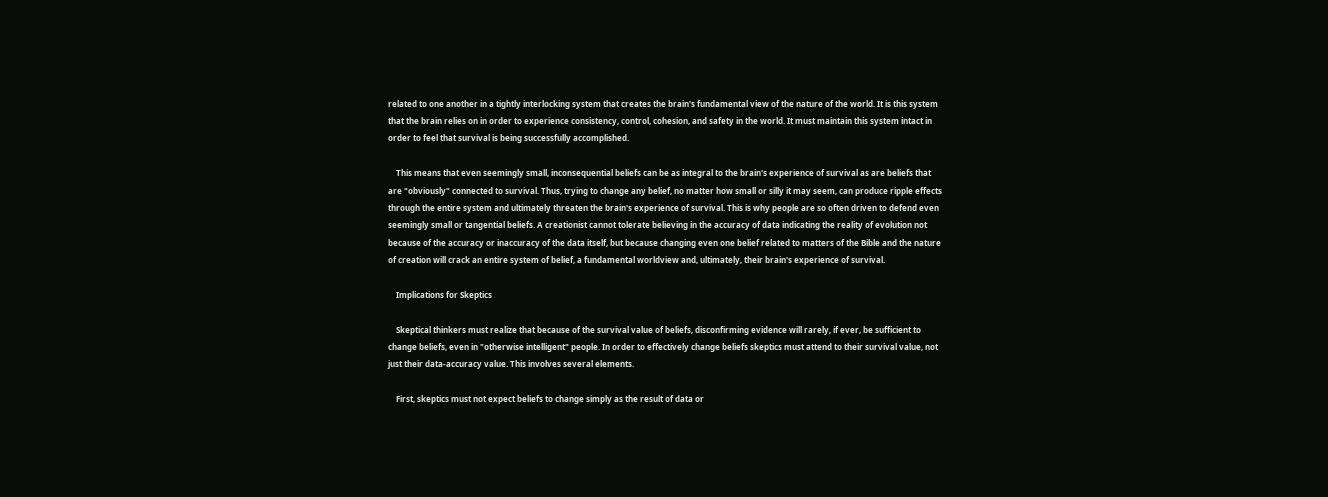related to one another in a tightly interlocking system that creates the brain's fundamental view of the nature of the world. It is this system that the brain relies on in order to experience consistency, control, cohesion, and safety in the world. It must maintain this system intact in order to feel that survival is being successfully accomplished.

    This means that even seemingly small, inconsequential beliefs can be as integral to the brain's experience of survival as are beliefs that are "obviously" connected to survival. Thus, trying to change any belief, no matter how small or silly it may seem, can produce ripple effects through the entire system and ultimately threaten the brain's experience of survival. This is why people are so often driven to defend even seemingly small or tangential beliefs. A creationist cannot tolerate believing in the accuracy of data indicating the reality of evolution not because of the accuracy or inaccuracy of the data itself, but because changing even one belief related to matters of the Bible and the nature of creation will crack an entire system of belief, a fundamental worldview and, ultimately, their brain's experience of survival.

    Implications for Skeptics

    Skeptical thinkers must realize that because of the survival value of beliefs, disconfirming evidence will rarely, if ever, be sufficient to change beliefs, even in "otherwise intelligent" people. In order to effectively change beliefs skeptics must attend to their survival value, not just their data-accuracy value. This involves several elements.

    First, skeptics must not expect beliefs to change simply as the result of data or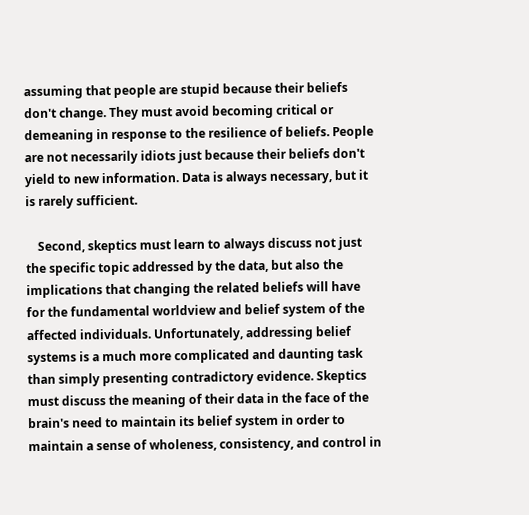assuming that people are stupid because their beliefs don't change. They must avoid becoming critical or demeaning in response to the resilience of beliefs. People are not necessarily idiots just because their beliefs don't yield to new information. Data is always necessary, but it is rarely sufficient.

    Second, skeptics must learn to always discuss not just the specific topic addressed by the data, but also the implications that changing the related beliefs will have for the fundamental worldview and belief system of the affected individuals. Unfortunately, addressing belief systems is a much more complicated and daunting task than simply presenting contradictory evidence. Skeptics must discuss the meaning of their data in the face of the brain's need to maintain its belief system in order to maintain a sense of wholeness, consistency, and control in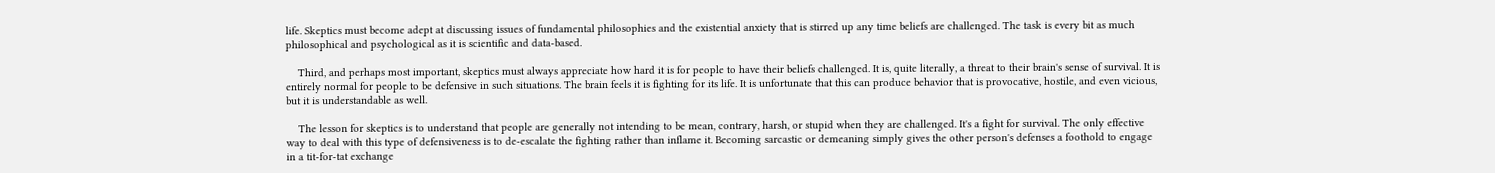life. Skeptics must become adept at discussing issues of fundamental philosophies and the existential anxiety that is stirred up any time beliefs are challenged. The task is every bit as much philosophical and psychological as it is scientific and data-based.

    Third, and perhaps most important, skeptics must always appreciate how hard it is for people to have their beliefs challenged. It is, quite literally, a threat to their brain's sense of survival. It is entirely normal for people to be defensive in such situations. The brain feels it is fighting for its life. It is unfortunate that this can produce behavior that is provocative, hostile, and even vicious, but it is understandable as well.

    The lesson for skeptics is to understand that people are generally not intending to be mean, contrary, harsh, or stupid when they are challenged. It's a fight for survival. The only effective way to deal with this type of defensiveness is to de-escalate the fighting rather than inflame it. Becoming sarcastic or demeaning simply gives the other person's defenses a foothold to engage in a tit-for-tat exchange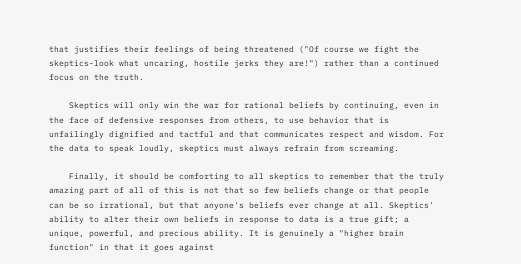that justifies their feelings of being threatened ("Of course we fight the skeptics-look what uncaring, hostile jerks they are!") rather than a continued focus on the truth.

    Skeptics will only win the war for rational beliefs by continuing, even in the face of defensive responses from others, to use behavior that is unfailingly dignified and tactful and that communicates respect and wisdom. For the data to speak loudly, skeptics must always refrain from screaming.

    Finally, it should be comforting to all skeptics to remember that the truly amazing part of all of this is not that so few beliefs change or that people can be so irrational, but that anyone's beliefs ever change at all. Skeptics' ability to alter their own beliefs in response to data is a true gift; a unique, powerful, and precious ability. It is genuinely a "higher brain function" in that it goes against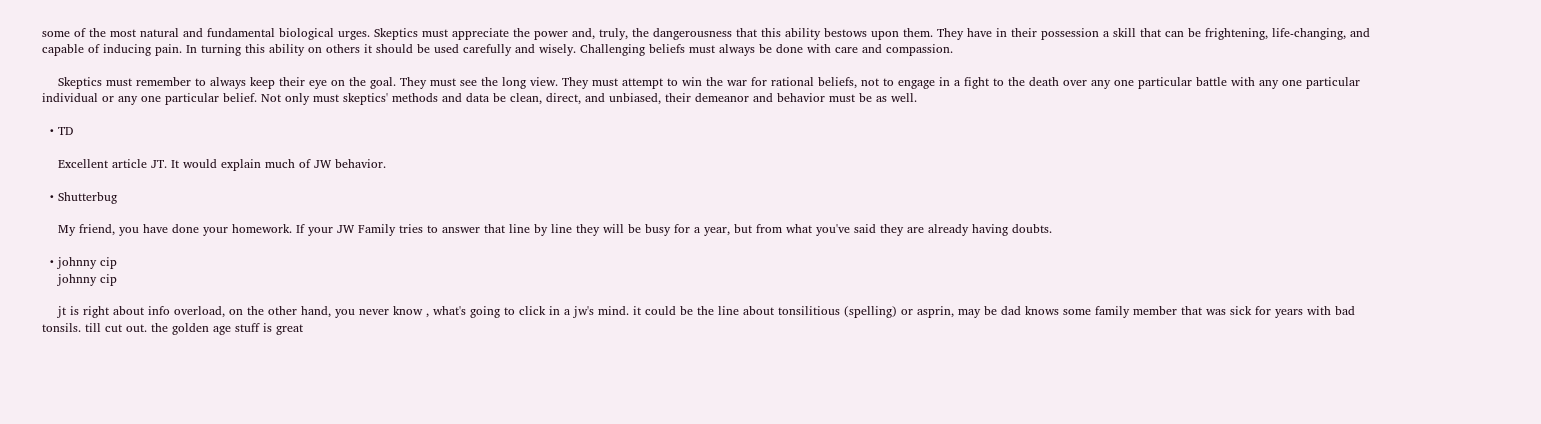some of the most natural and fundamental biological urges. Skeptics must appreciate the power and, truly, the dangerousness that this ability bestows upon them. They have in their possession a skill that can be frightening, life-changing, and capable of inducing pain. In turning this ability on others it should be used carefully and wisely. Challenging beliefs must always be done with care and compassion.

    Skeptics must remember to always keep their eye on the goal. They must see the long view. They must attempt to win the war for rational beliefs, not to engage in a fight to the death over any one particular battle with any one particular individual or any one particular belief. Not only must skeptics' methods and data be clean, direct, and unbiased, their demeanor and behavior must be as well.

  • TD

    Excellent article JT. It would explain much of JW behavior.

  • Shutterbug

    My friend, you have done your homework. If your JW Family tries to answer that line by line they will be busy for a year, but from what you've said they are already having doubts.

  • johnny cip
    johnny cip

    jt is right about info overload, on the other hand, you never know , what's going to click in a jw's mind. it could be the line about tonsilitious (spelling) or asprin, may be dad knows some family member that was sick for years with bad tonsils. till cut out. the golden age stuff is great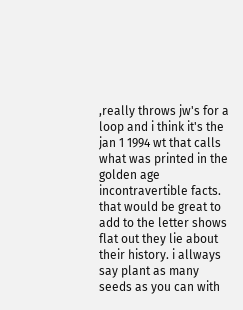,really throws jw's for a loop and i think it's the jan 1 1994 wt that calls what was printed in the golden age incontravertible facts. that would be great to add to the letter shows flat out they lie about their history. i allways say plant as many seeds as you can with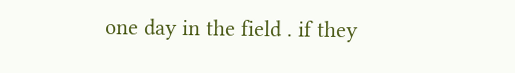one day in the field . if they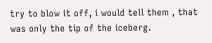try to blow it off, i would tell them , that was only the tip of the iceberg.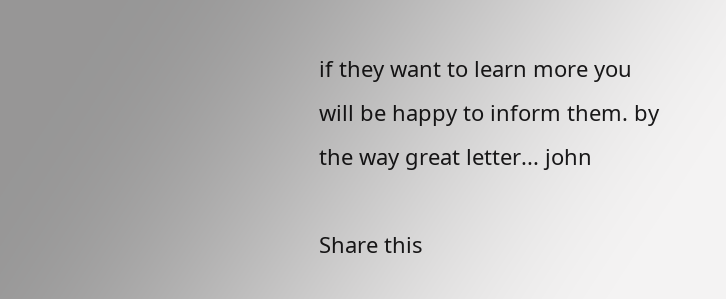if they want to learn more you will be happy to inform them. by the way great letter... john

Share this